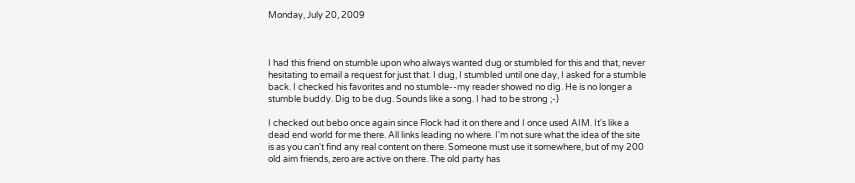Monday, July 20, 2009



I had this friend on stumble upon who always wanted dug or stumbled for this and that, never hesitating to email a request for just that. I dug, I stumbled until one day, I asked for a stumble back. I checked his favorites and no stumble--my reader showed no dig. He is no longer a stumble buddy. Dig to be dug. Sounds like a song. I had to be strong ;-)

I checked out bebo once again since Flock had it on there and I once used AIM. It's like a dead end world for me there. All links leading no where. I'm not sure what the idea of the site is as you can't find any real content on there. Someone must use it somewhere, but of my 200 old aim friends, zero are active on there. The old party has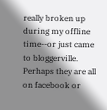really broken up during my offline time--or just came to bloggerville. Perhaps they are all on facebook or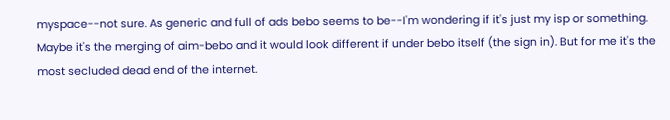myspace--not sure. As generic and full of ads bebo seems to be--I'm wondering if it's just my isp or something. Maybe it's the merging of aim-bebo and it would look different if under bebo itself (the sign in). But for me it's the most secluded dead end of the internet.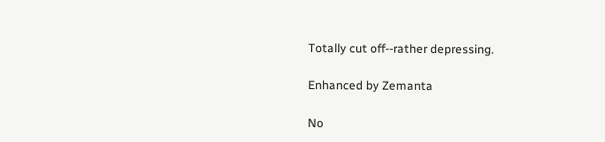Totally cut off--rather depressing.

Enhanced by Zemanta

No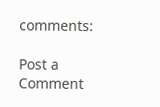comments:

Post a Comment